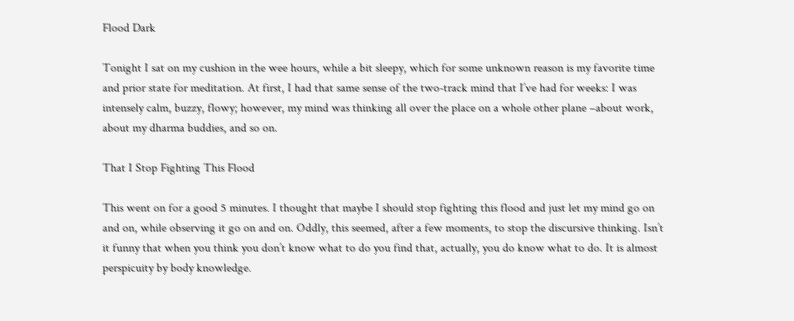Flood Dark

Tonight I sat on my cushion in the wee hours, while a bit sleepy, which for some unknown reason is my favorite time and prior state for meditation. At first, I had that same sense of the two-track mind that I’ve had for weeks: I was intensely calm, buzzy, flowy; however, my mind was thinking all over the place on a whole other plane –about work, about my dharma buddies, and so on.

That I Stop Fighting This Flood

This went on for a good 5 minutes. I thought that maybe I should stop fighting this flood and just let my mind go on and on, while observing it go on and on. Oddly, this seemed, after a few moments, to stop the discursive thinking. Isn’t it funny that when you think you don’t know what to do you find that, actually, you do know what to do. It is almost perspicuity by body knowledge.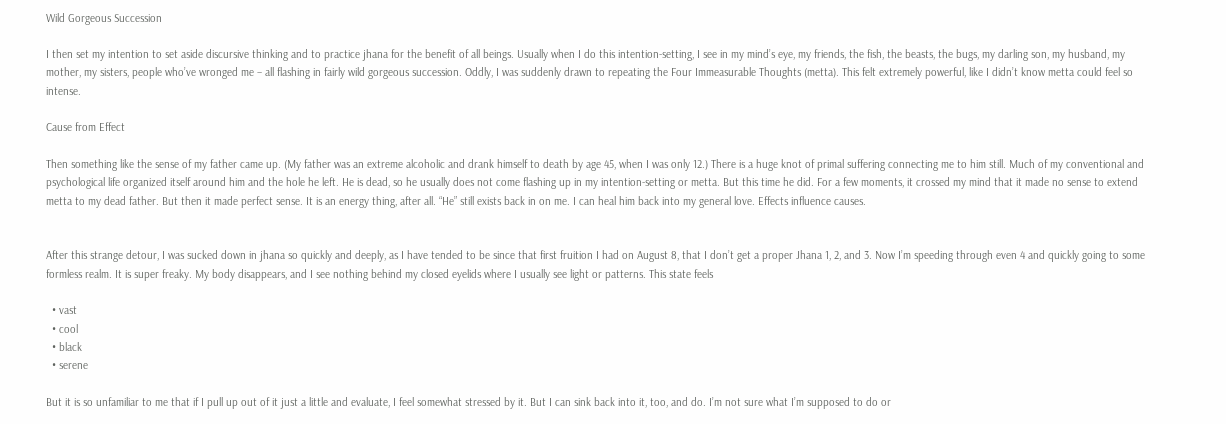Wild Gorgeous Succession

I then set my intention to set aside discursive thinking and to practice jhana for the benefit of all beings. Usually when I do this intention-setting, I see in my mind’s eye, my friends, the fish, the beasts, the bugs, my darling son, my husband, my mother, my sisters, people who’ve wronged me – all flashing in fairly wild gorgeous succession. Oddly, I was suddenly drawn to repeating the Four Immeasurable Thoughts (metta). This felt extremely powerful, like I didn’t know metta could feel so intense.

Cause from Effect

Then something like the sense of my father came up. (My father was an extreme alcoholic and drank himself to death by age 45, when I was only 12.) There is a huge knot of primal suffering connecting me to him still. Much of my conventional and psychological life organized itself around him and the hole he left. He is dead, so he usually does not come flashing up in my intention-setting or metta. But this time he did. For a few moments, it crossed my mind that it made no sense to extend metta to my dead father. But then it made perfect sense. It is an energy thing, after all. “He” still exists back in on me. I can heal him back into my general love. Effects influence causes.


After this strange detour, I was sucked down in jhana so quickly and deeply, as I have tended to be since that first fruition I had on August 8, that I don’t get a proper Jhana 1, 2, and 3. Now I’m speeding through even 4 and quickly going to some formless realm. It is super freaky. My body disappears, and I see nothing behind my closed eyelids where I usually see light or patterns. This state feels

  • vast
  • cool
  • black
  • serene

But it is so unfamiliar to me that if I pull up out of it just a little and evaluate, I feel somewhat stressed by it. But I can sink back into it, too, and do. I’m not sure what I’m supposed to do or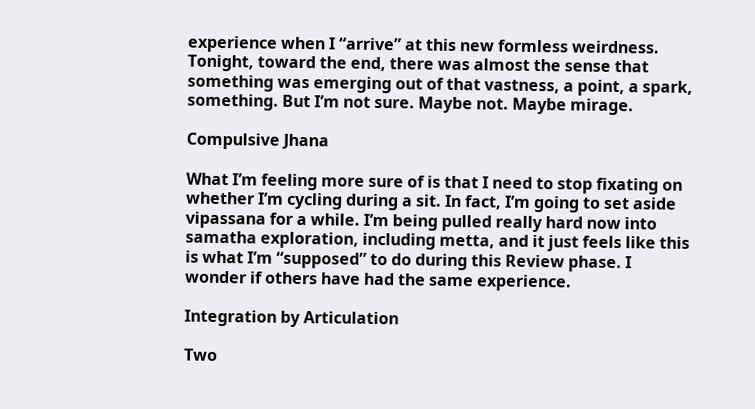experience when I “arrive” at this new formless weirdness. Tonight, toward the end, there was almost the sense that something was emerging out of that vastness, a point, a spark, something. But I’m not sure. Maybe not. Maybe mirage.

Compulsive Jhana

What I’m feeling more sure of is that I need to stop fixating on whether I’m cycling during a sit. In fact, I’m going to set aside vipassana for a while. I’m being pulled really hard now into samatha exploration, including metta, and it just feels like this is what I’m “supposed” to do during this Review phase. I wonder if others have had the same experience.

Integration by Articulation

Two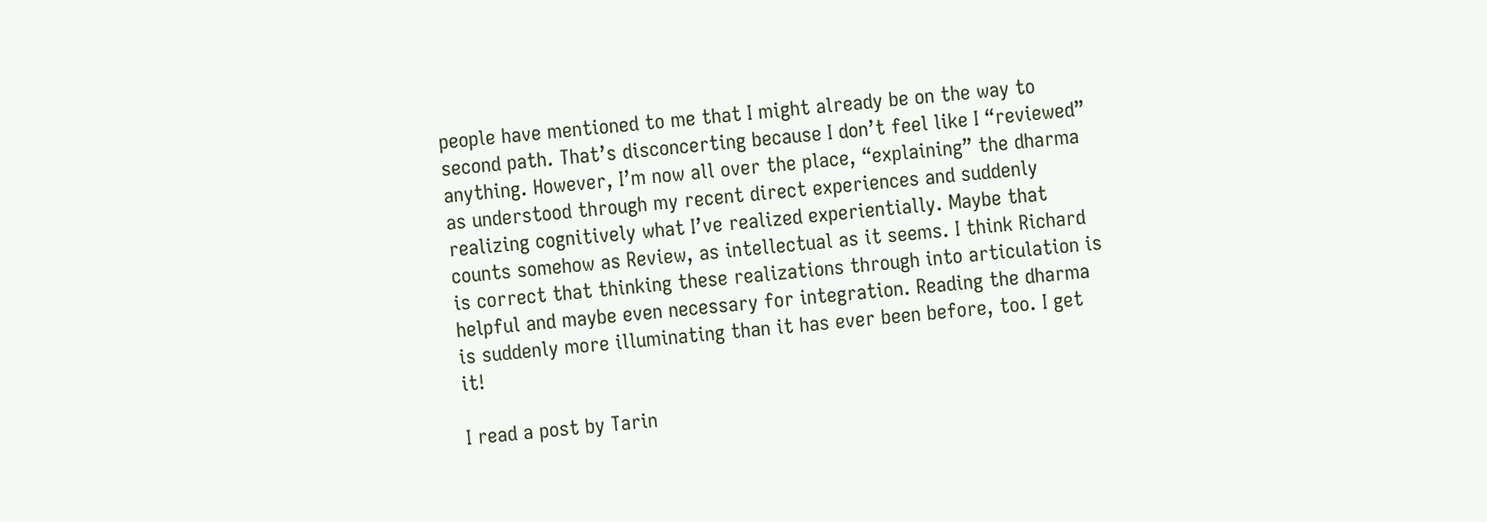people have mentioned to me that I might already be on the way to second path. That’s disconcerting because I don’t feel like I “reviewed” anything. However, I’m now all over the place, “explaining” the dharma as understood through my recent direct experiences and suddenly realizing cognitively what I’ve realized experientially. Maybe that counts somehow as Review, as intellectual as it seems. I think Richard is correct that thinking these realizations through into articulation is helpful and maybe even necessary for integration. Reading the dharma is suddenly more illuminating than it has ever been before, too. I get it!

I read a post by Tarin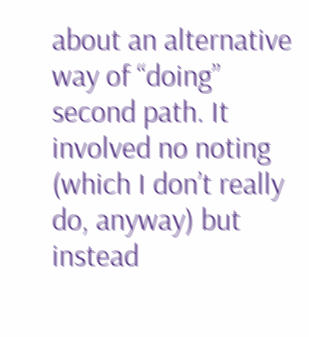about an alternative way of “doing” second path. It involved no noting (which I don’t really do, anyway) but instead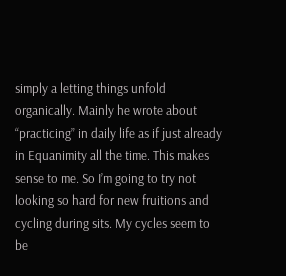simply a letting things unfold organically. Mainly he wrote about “practicing” in daily life as if just already in Equanimity all the time. This makes sense to me. So I’m going to try not looking so hard for new fruitions and cycling during sits. My cycles seem to be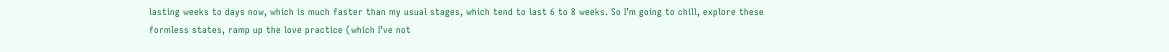lasting weeks to days now, which is much faster than my usual stages, which tend to last 6 to 8 weeks. So I’m going to chill, explore these formless states, ramp up the love practice (which I’ve not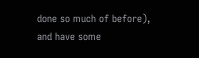done so much of before), and have some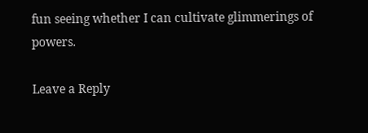fun seeing whether I can cultivate glimmerings of powers.

Leave a Reply